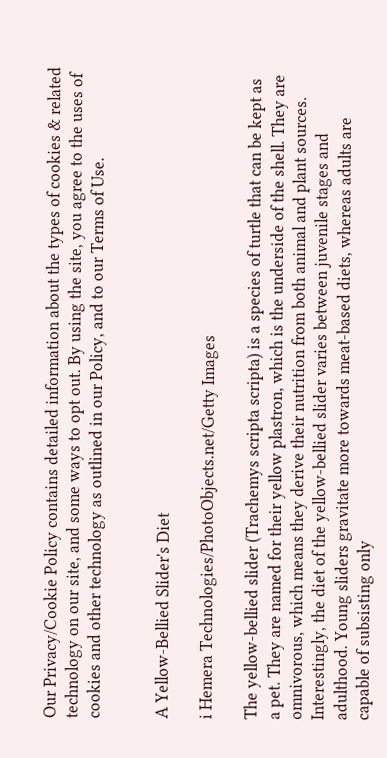Our Privacy/Cookie Policy contains detailed information about the types of cookies & related technology on our site, and some ways to opt out. By using the site, you agree to the uses of cookies and other technology as outlined in our Policy, and to our Terms of Use.


A Yellow-Bellied Slider's Diet

i Hemera Technologies/PhotoObjects.net/Getty Images

The yellow-bellied slider (Trachemys scripta scripta) is a species of turtle that can be kept as a pet. They are named for their yellow plastron, which is the underside of the shell. They are omnivorous, which means they derive their nutrition from both animal and plant sources. Interestingly, the diet of the yellow-bellied slider varies between juvenile stages and adulthood. Young sliders gravitate more towards meat-based diets, whereas adults are capable of subsisting only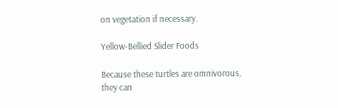on vegetation if necessary.

Yellow-Bellied Slider Foods

Because these turtles are omnivorous, they can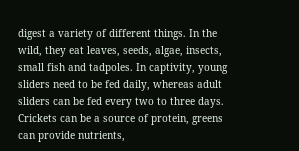digest a variety of different things. In the wild, they eat leaves, seeds, algae, insects, small fish and tadpoles. In captivity, young sliders need to be fed daily, whereas adult sliders can be fed every two to three days. Crickets can be a source of protein, greens can provide nutrients,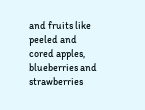and fruits like peeled and cored apples, blueberries and strawberries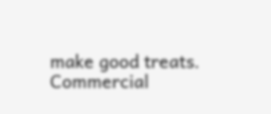make good treats. Commercial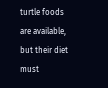turtle foods are available, but their diet must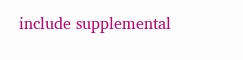include supplemental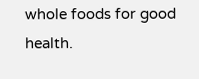whole foods for good health.